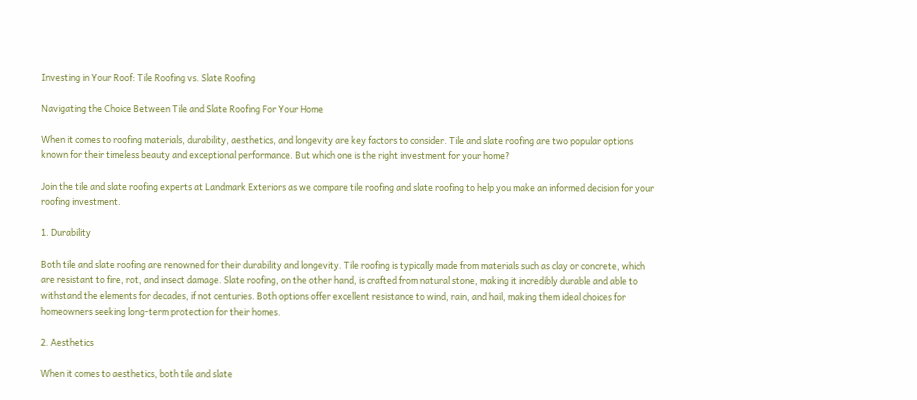Investing in Your Roof: Tile Roofing vs. Slate Roofing

Navigating the Choice Between Tile and Slate Roofing For Your Home

When it comes to roofing materials, durability, aesthetics, and longevity are key factors to consider. Tile and slate roofing are two popular options known for their timeless beauty and exceptional performance. But which one is the right investment for your home?

Join the tile and slate roofing experts at Landmark Exteriors as we compare tile roofing and slate roofing to help you make an informed decision for your roofing investment.

1. Durability

Both tile and slate roofing are renowned for their durability and longevity. Tile roofing is typically made from materials such as clay or concrete, which are resistant to fire, rot, and insect damage. Slate roofing, on the other hand, is crafted from natural stone, making it incredibly durable and able to withstand the elements for decades, if not centuries. Both options offer excellent resistance to wind, rain, and hail, making them ideal choices for homeowners seeking long-term protection for their homes.

2. Aesthetics

When it comes to aesthetics, both tile and slate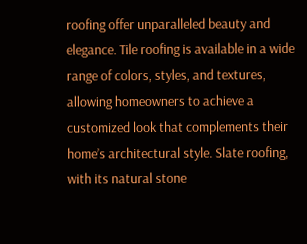roofing offer unparalleled beauty and elegance. Tile roofing is available in a wide range of colors, styles, and textures, allowing homeowners to achieve a customized look that complements their home’s architectural style. Slate roofing, with its natural stone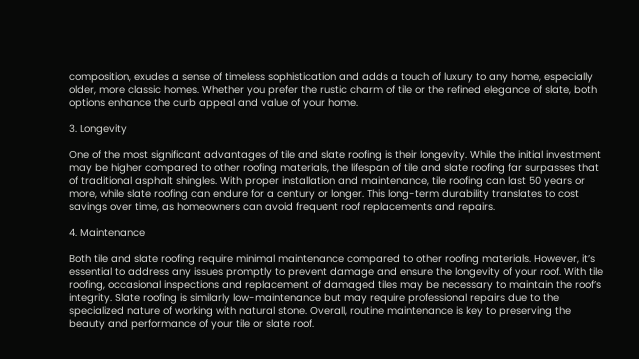composition, exudes a sense of timeless sophistication and adds a touch of luxury to any home, especially older, more classic homes. Whether you prefer the rustic charm of tile or the refined elegance of slate, both options enhance the curb appeal and value of your home.

3. Longevity

One of the most significant advantages of tile and slate roofing is their longevity. While the initial investment may be higher compared to other roofing materials, the lifespan of tile and slate roofing far surpasses that of traditional asphalt shingles. With proper installation and maintenance, tile roofing can last 50 years or more, while slate roofing can endure for a century or longer. This long-term durability translates to cost savings over time, as homeowners can avoid frequent roof replacements and repairs.

4. Maintenance

Both tile and slate roofing require minimal maintenance compared to other roofing materials. However, it’s essential to address any issues promptly to prevent damage and ensure the longevity of your roof. With tile roofing, occasional inspections and replacement of damaged tiles may be necessary to maintain the roof’s integrity. Slate roofing is similarly low-maintenance but may require professional repairs due to the specialized nature of working with natural stone. Overall, routine maintenance is key to preserving the beauty and performance of your tile or slate roof.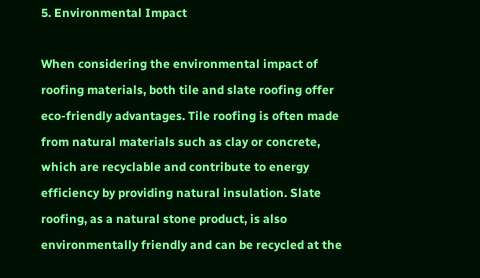5. Environmental Impact

When considering the environmental impact of roofing materials, both tile and slate roofing offer eco-friendly advantages. Tile roofing is often made from natural materials such as clay or concrete, which are recyclable and contribute to energy efficiency by providing natural insulation. Slate roofing, as a natural stone product, is also environmentally friendly and can be recycled at the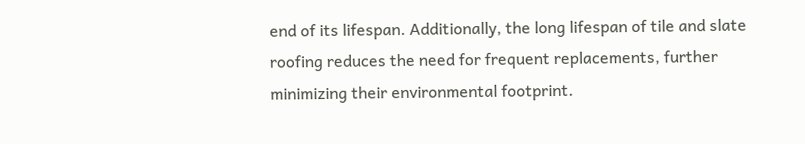end of its lifespan. Additionally, the long lifespan of tile and slate roofing reduces the need for frequent replacements, further minimizing their environmental footprint.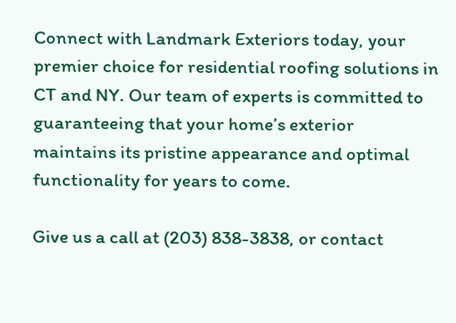Connect with Landmark Exteriors today, your premier choice for residential roofing solutions in CT and NY. Our team of experts is committed to guaranteeing that your home’s exterior maintains its pristine appearance and optimal functionality for years to come.

Give us a call at (203) 838-3838, or contact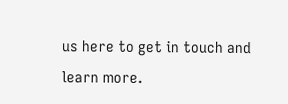us here to get in touch and learn more.